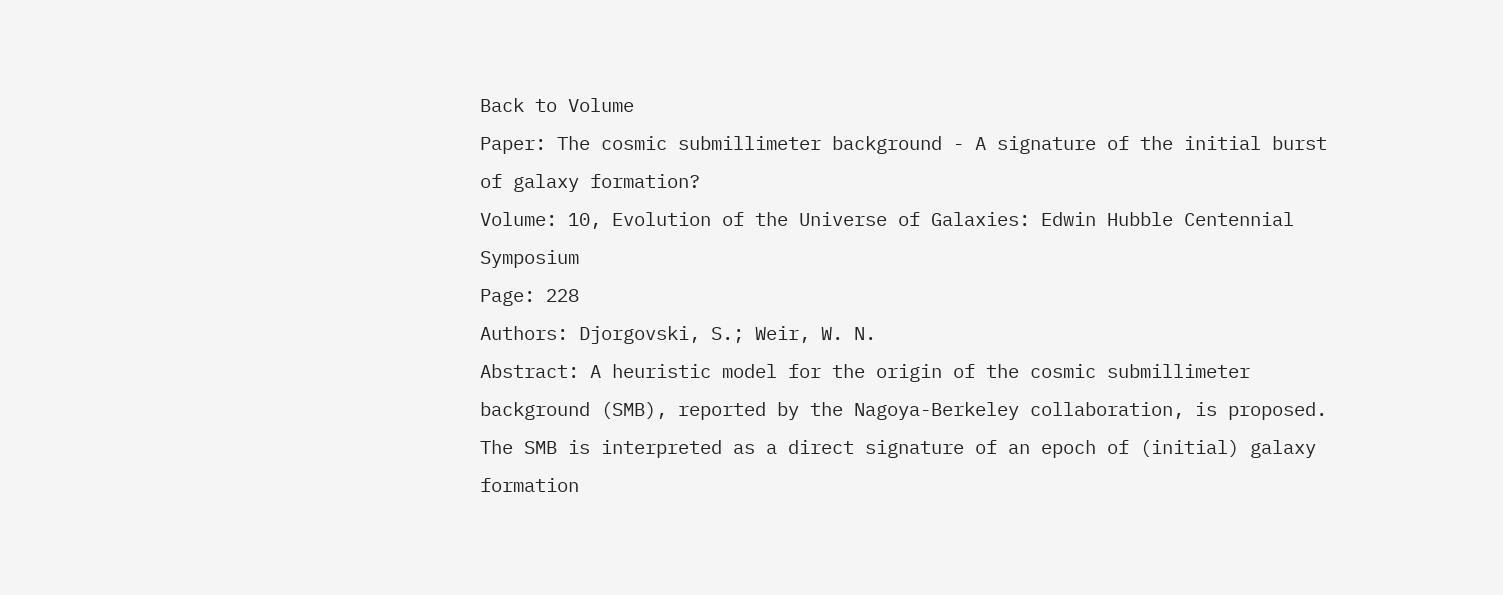Back to Volume
Paper: The cosmic submillimeter background - A signature of the initial burst of galaxy formation?
Volume: 10, Evolution of the Universe of Galaxies: Edwin Hubble Centennial Symposium
Page: 228
Authors: Djorgovski, S.; Weir, W. N.
Abstract: A heuristic model for the origin of the cosmic submillimeter background (SMB), reported by the Nagoya-Berkeley collaboration, is proposed. The SMB is interpreted as a direct signature of an epoch of (initial) galaxy formation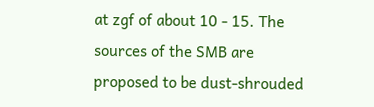at zgf of about 10 - 15. The sources of the SMB are proposed to be dust-shrouded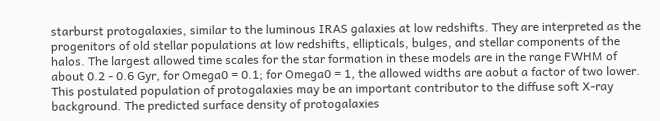starburst protogalaxies, similar to the luminous IRAS galaxies at low redshifts. They are interpreted as the progenitors of old stellar populations at low redshifts, ellipticals, bulges, and stellar components of the halos. The largest allowed time scales for the star formation in these models are in the range FWHM of about 0.2 - 0.6 Gyr, for Omega0 = 0.1; for Omega0 = 1, the allowed widths are aobut a factor of two lower. This postulated population of protogalaxies may be an important contributor to the diffuse soft X-ray background. The predicted surface density of protogalaxies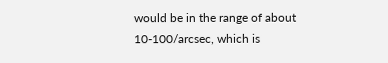would be in the range of about 10-100/arcsec, which is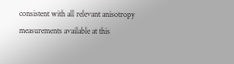consistent with all relevant anisotropy measurements available at this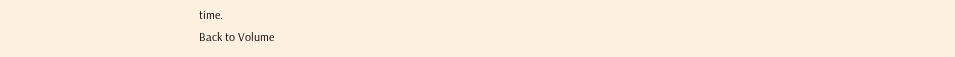time.
Back to Volume